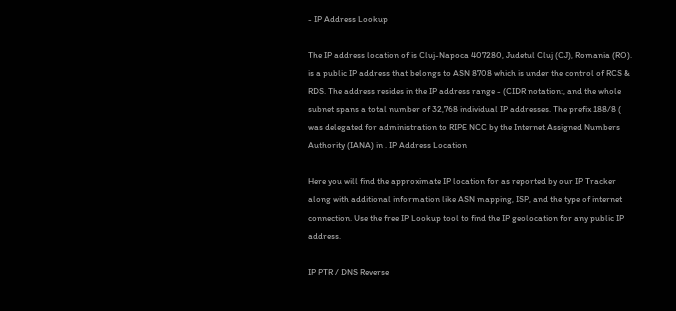- IP Address Lookup

The IP address location of is Cluj-Napoca 407280, Judetul Cluj (CJ), Romania (RO). is a public IP address that belongs to ASN 8708 which is under the control of RCS & RDS. The address resides in the IP address range - (CIDR notation:, and the whole subnet spans a total number of 32,768 individual IP addresses. The prefix 188/8 ( was delegated for administration to RIPE NCC by the Internet Assigned Numbers Authority (IANA) in . IP Address Location

Here you will find the approximate IP location for as reported by our IP Tracker along with additional information like ASN mapping, ISP, and the type of internet connection. Use the free IP Lookup tool to find the IP geolocation for any public IP address.

IP PTR / DNS Reverse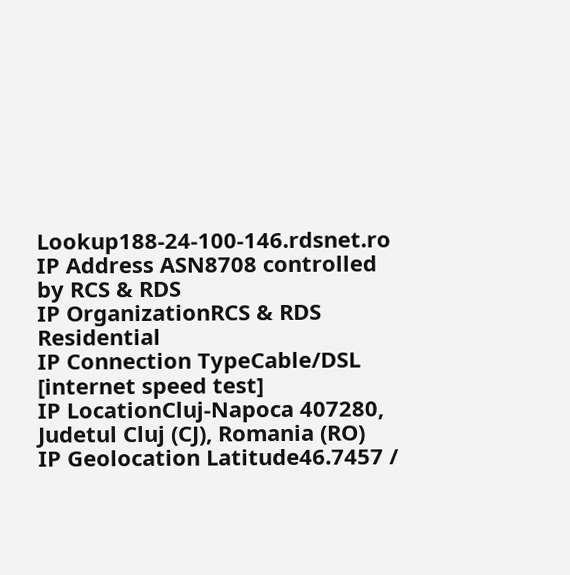Lookup188-24-100-146.rdsnet.ro
IP Address ASN8708 controlled by RCS & RDS
IP OrganizationRCS & RDS Residential
IP Connection TypeCable/DSL [internet speed test]
IP LocationCluj-Napoca 407280, Judetul Cluj (CJ), Romania (RO)
IP Geolocation Latitude46.7457 /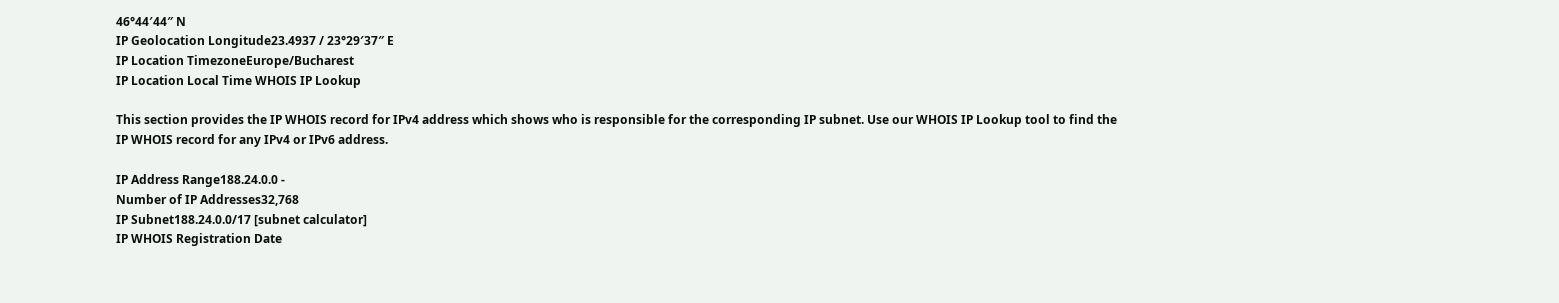46°44′44″ N
IP Geolocation Longitude23.4937 / 23°29′37″ E
IP Location TimezoneEurope/Bucharest
IP Location Local Time WHOIS IP Lookup

This section provides the IP WHOIS record for IPv4 address which shows who is responsible for the corresponding IP subnet. Use our WHOIS IP Lookup tool to find the IP WHOIS record for any IPv4 or IPv6 address.

IP Address Range188.24.0.0 -
Number of IP Addresses32,768
IP Subnet188.24.0.0/17 [subnet calculator]
IP WHOIS Registration Date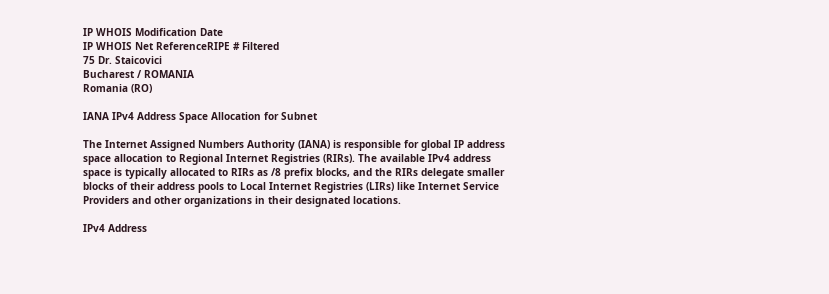IP WHOIS Modification Date
IP WHOIS Net ReferenceRIPE # Filtered
75 Dr. Staicovici
Bucharest / ROMANIA
Romania (RO)

IANA IPv4 Address Space Allocation for Subnet

The Internet Assigned Numbers Authority (IANA) is responsible for global IP address space allocation to Regional Internet Registries (RIRs). The available IPv4 address space is typically allocated to RIRs as /8 prefix blocks, and the RIRs delegate smaller blocks of their address pools to Local Internet Registries (LIRs) like Internet Service Providers and other organizations in their designated locations.

IPv4 Address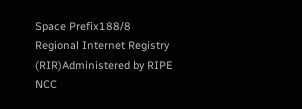Space Prefix188/8
Regional Internet Registry (RIR)Administered by RIPE NCC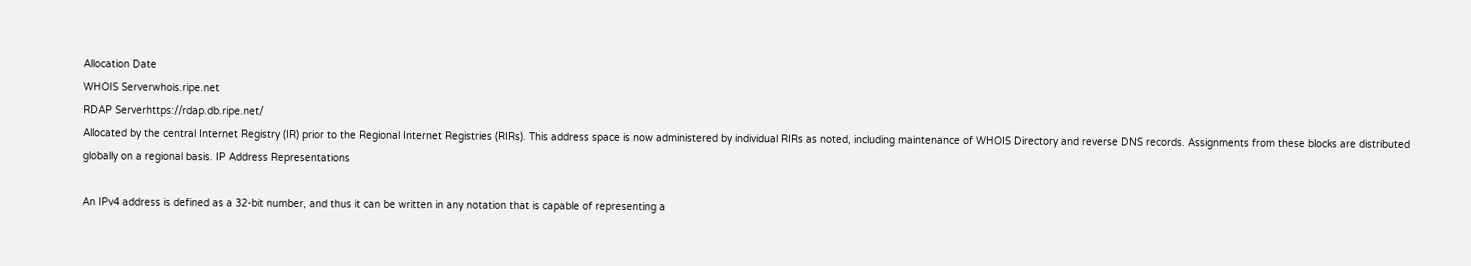Allocation Date
WHOIS Serverwhois.ripe.net
RDAP Serverhttps://rdap.db.ripe.net/
Allocated by the central Internet Registry (IR) prior to the Regional Internet Registries (RIRs). This address space is now administered by individual RIRs as noted, including maintenance of WHOIS Directory and reverse DNS records. Assignments from these blocks are distributed globally on a regional basis. IP Address Representations

An IPv4 address is defined as a 32-bit number, and thus it can be written in any notation that is capable of representing a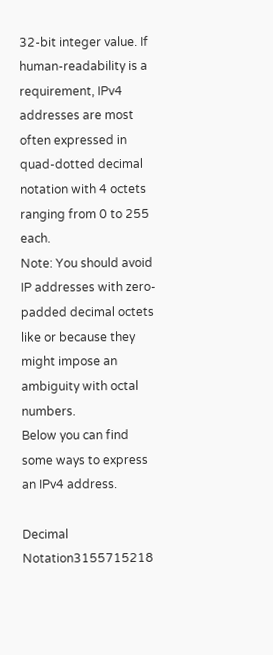32-bit integer value. If human-readability is a requirement, IPv4 addresses are most often expressed in quad-dotted decimal notation with 4 octets ranging from 0 to 255 each.
Note: You should avoid IP addresses with zero-padded decimal octets like or because they might impose an ambiguity with octal numbers.
Below you can find some ways to express an IPv4 address.

Decimal Notation3155715218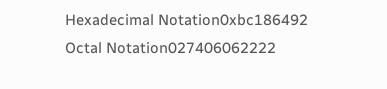Hexadecimal Notation0xbc186492
Octal Notation027406062222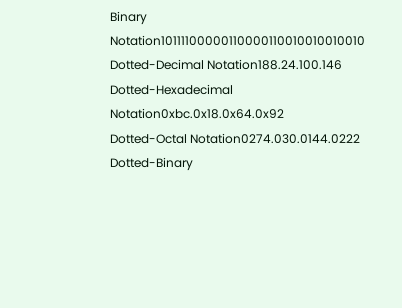Binary Notation10111100000110000110010010010010
Dotted-Decimal Notation188.24.100.146
Dotted-Hexadecimal Notation0xbc.0x18.0x64.0x92
Dotted-Octal Notation0274.030.0144.0222
Dotted-Binary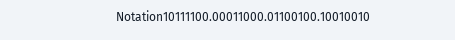Notation10111100.00011000.01100100.10010010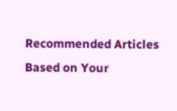Recommended Articles Based on Your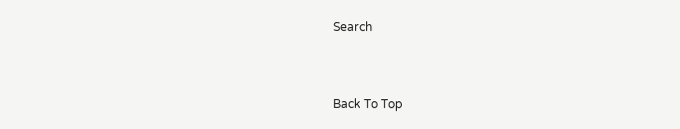Search


Back To Top